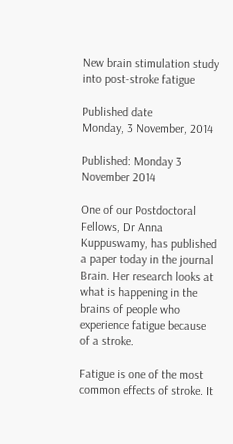New brain stimulation study into post-stroke fatigue

Published date
Monday, 3 November, 2014

Published: Monday 3 November 2014

One of our Postdoctoral Fellows, Dr Anna Kuppuswamy, has published a paper today in the journal Brain. Her research looks at what is happening in the brains of people who experience fatigue because of a stroke.

Fatigue is one of the most common effects of stroke. It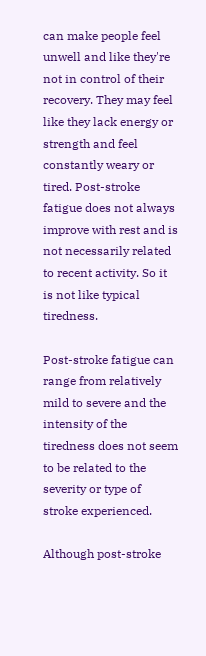can make people feel unwell and like they're not in control of their recovery. They may feel like they lack energy or strength and feel constantly weary or tired. Post-stroke fatigue does not always improve with rest and is not necessarily related to recent activity. So it is not like typical tiredness.

Post-stroke fatigue can range from relatively mild to severe and the intensity of the tiredness does not seem to be related to the severity or type of stroke experienced.

Although post-stroke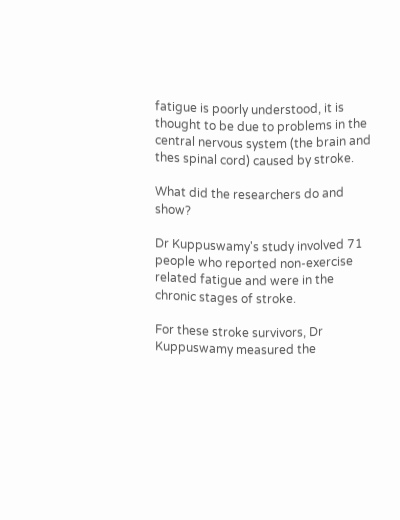fatigue is poorly understood, it is thought to be due to problems in the central nervous system (the brain and thes spinal cord) caused by stroke.

What did the researchers do and show?

Dr Kuppuswamy's study involved 71 people who reported non-exercise related fatigue and were in the chronic stages of stroke.

For these stroke survivors, Dr Kuppuswamy measured the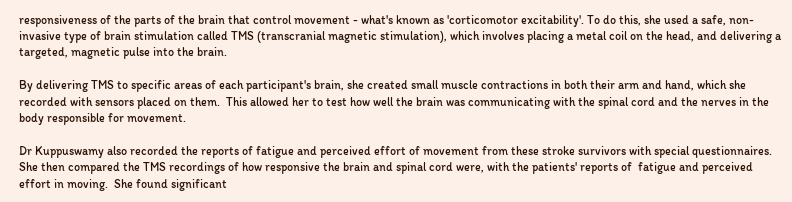responsiveness of the parts of the brain that control movement - what's known as 'corticomotor excitability'. To do this, she used a safe, non-invasive type of brain stimulation called TMS (transcranial magnetic stimulation), which involves placing a metal coil on the head, and delivering a targeted, magnetic pulse into the brain.

By delivering TMS to specific areas of each participant's brain, she created small muscle contractions in both their arm and hand, which she recorded with sensors placed on them.  This allowed her to test how well the brain was communicating with the spinal cord and the nerves in the body responsible for movement.

Dr Kuppuswamy also recorded the reports of fatigue and perceived effort of movement from these stroke survivors with special questionnaires.  She then compared the TMS recordings of how responsive the brain and spinal cord were, with the patients' reports of  fatigue and perceived effort in moving.  She found significant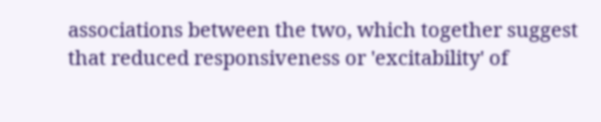associations between the two, which together suggest that reduced responsiveness or 'excitability' of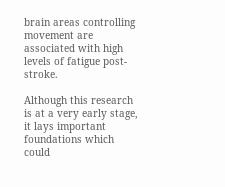brain areas controlling movement are associated with high levels of fatigue post-stroke.

Although this research is at a very early stage, it lays important foundations which could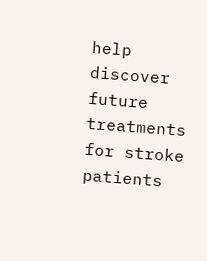help discover future treatments for stroke patients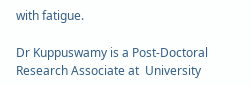with fatigue.

Dr Kuppuswamy is a Post-Doctoral Research Associate at  University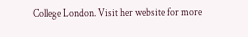College London. Visit her website for more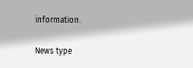information.

News type